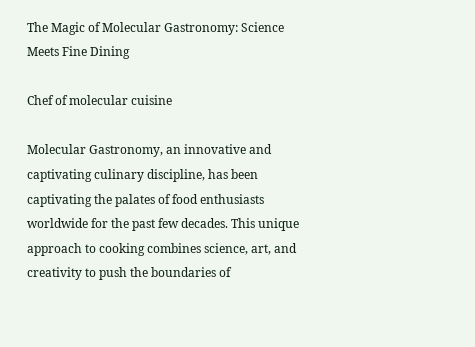The Magic of Molecular Gastronomy: Science Meets Fine Dining

Chef of molecular cuisine

Molecular Gastronomy, an innovative and captivating culinary discipline, has been captivating the palates of food enthusiasts worldwide for the past few decades. This unique approach to cooking combines science, art, and creativity to push the boundaries of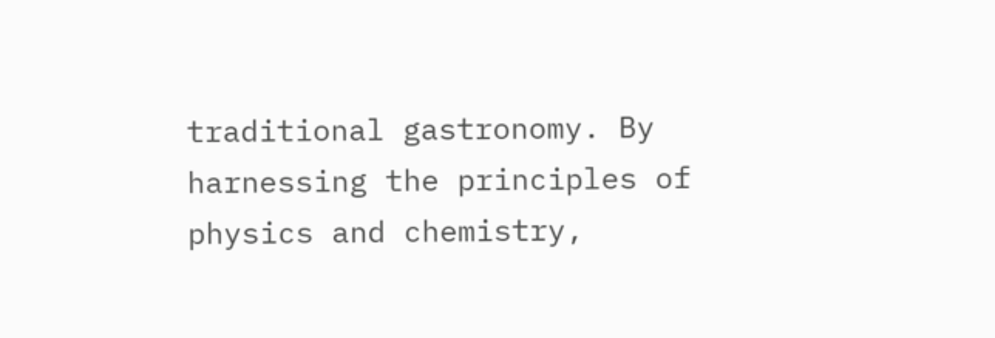traditional gastronomy. By harnessing the principles of physics and chemistry,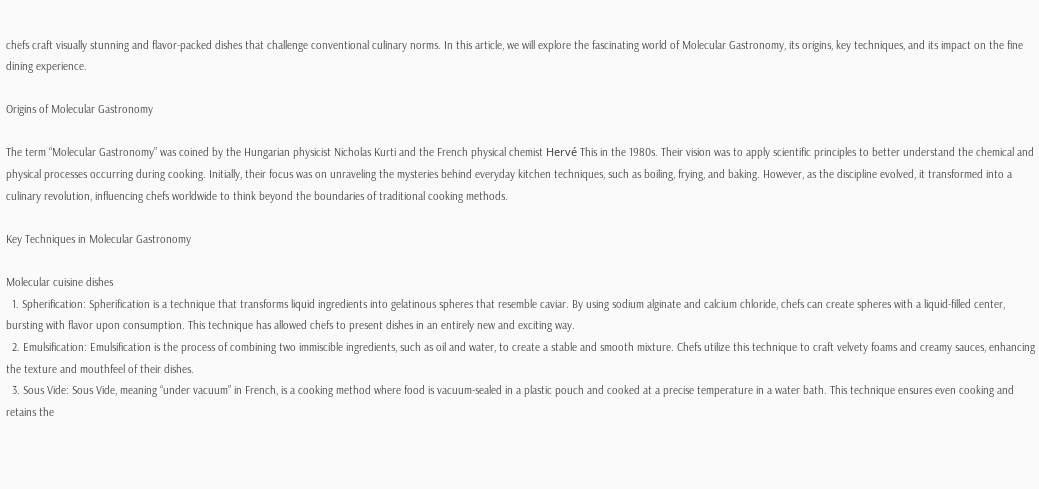chefs craft visually stunning and flavor-packed dishes that challenge conventional culinary norms. In this article, we will explore the fascinating world of Molecular Gastronomy, its origins, key techniques, and its impact on the fine dining experience.

Origins of Molecular Gastronomy

The term “Molecular Gastronomy” was coined by the Hungarian physicist Nicholas Kurti and the French physical chemist Hervé This in the 1980s. Their vision was to apply scientific principles to better understand the chemical and physical processes occurring during cooking. Initially, their focus was on unraveling the mysteries behind everyday kitchen techniques, such as boiling, frying, and baking. However, as the discipline evolved, it transformed into a culinary revolution, influencing chefs worldwide to think beyond the boundaries of traditional cooking methods.

Key Techniques in Molecular Gastronomy

Molecular cuisine dishes
  1. Spherification: Spherification is a technique that transforms liquid ingredients into gelatinous spheres that resemble caviar. By using sodium alginate and calcium chloride, chefs can create spheres with a liquid-filled center, bursting with flavor upon consumption. This technique has allowed chefs to present dishes in an entirely new and exciting way.
  2. Emulsification: Emulsification is the process of combining two immiscible ingredients, such as oil and water, to create a stable and smooth mixture. Chefs utilize this technique to craft velvety foams and creamy sauces, enhancing the texture and mouthfeel of their dishes.
  3. Sous Vide: Sous Vide, meaning “under vacuum” in French, is a cooking method where food is vacuum-sealed in a plastic pouch and cooked at a precise temperature in a water bath. This technique ensures even cooking and retains the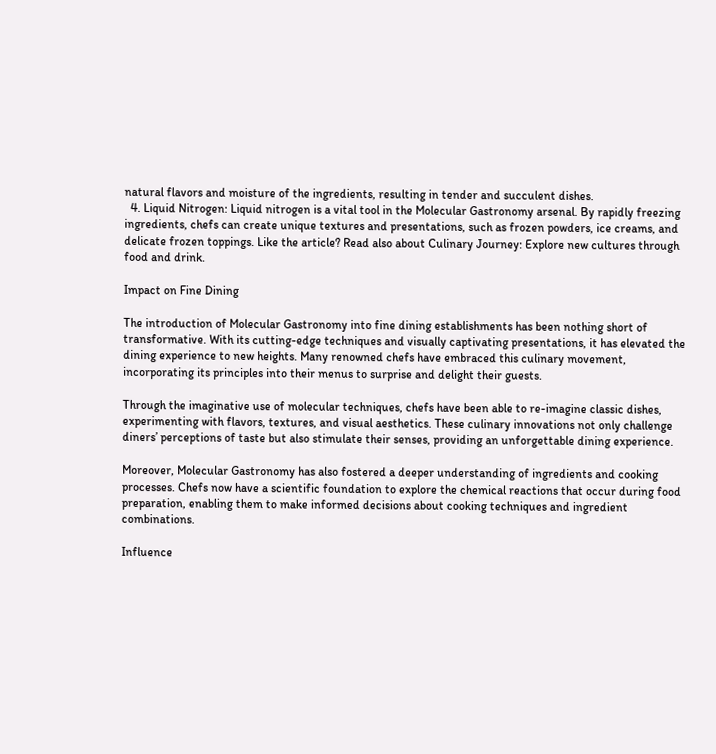natural flavors and moisture of the ingredients, resulting in tender and succulent dishes.
  4. Liquid Nitrogen: Liquid nitrogen is a vital tool in the Molecular Gastronomy arsenal. By rapidly freezing ingredients, chefs can create unique textures and presentations, such as frozen powders, ice creams, and delicate frozen toppings. Like the article? Read also about Culinary Journey: Explore new cultures through food and drink.

Impact on Fine Dining

The introduction of Molecular Gastronomy into fine dining establishments has been nothing short of transformative. With its cutting-edge techniques and visually captivating presentations, it has elevated the dining experience to new heights. Many renowned chefs have embraced this culinary movement, incorporating its principles into their menus to surprise and delight their guests.

Through the imaginative use of molecular techniques, chefs have been able to re-imagine classic dishes, experimenting with flavors, textures, and visual aesthetics. These culinary innovations not only challenge diners’ perceptions of taste but also stimulate their senses, providing an unforgettable dining experience.

Moreover, Molecular Gastronomy has also fostered a deeper understanding of ingredients and cooking processes. Chefs now have a scientific foundation to explore the chemical reactions that occur during food preparation, enabling them to make informed decisions about cooking techniques and ingredient combinations.

Influence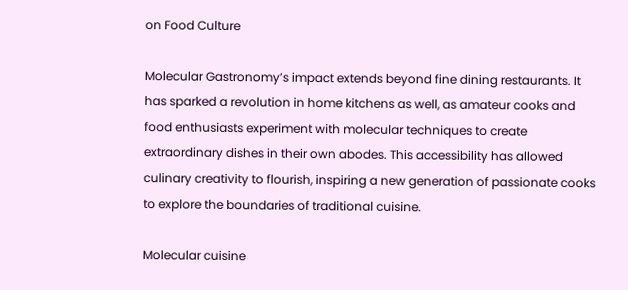on Food Culture

Molecular Gastronomy’s impact extends beyond fine dining restaurants. It has sparked a revolution in home kitchens as well, as amateur cooks and food enthusiasts experiment with molecular techniques to create extraordinary dishes in their own abodes. This accessibility has allowed culinary creativity to flourish, inspiring a new generation of passionate cooks to explore the boundaries of traditional cuisine.

Molecular cuisine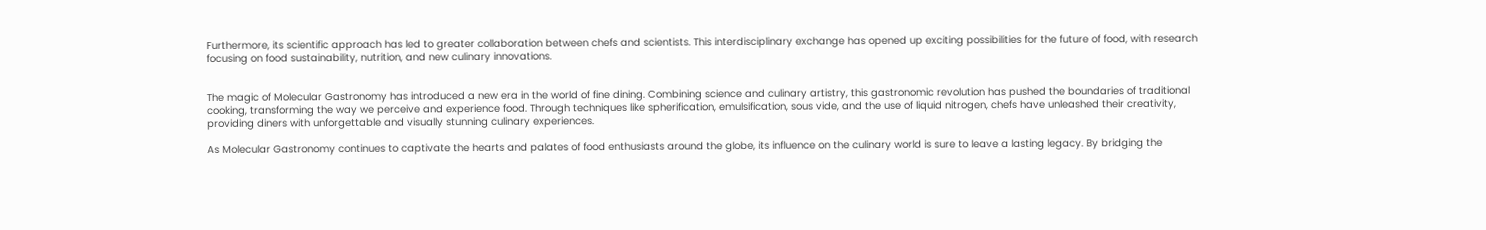Furthermore, its scientific approach has led to greater collaboration between chefs and scientists. This interdisciplinary exchange has opened up exciting possibilities for the future of food, with research focusing on food sustainability, nutrition, and new culinary innovations.


The magic of Molecular Gastronomy has introduced a new era in the world of fine dining. Combining science and culinary artistry, this gastronomic revolution has pushed the boundaries of traditional cooking, transforming the way we perceive and experience food. Through techniques like spherification, emulsification, sous vide, and the use of liquid nitrogen, chefs have unleashed their creativity, providing diners with unforgettable and visually stunning culinary experiences.

As Molecular Gastronomy continues to captivate the hearts and palates of food enthusiasts around the globe, its influence on the culinary world is sure to leave a lasting legacy. By bridging the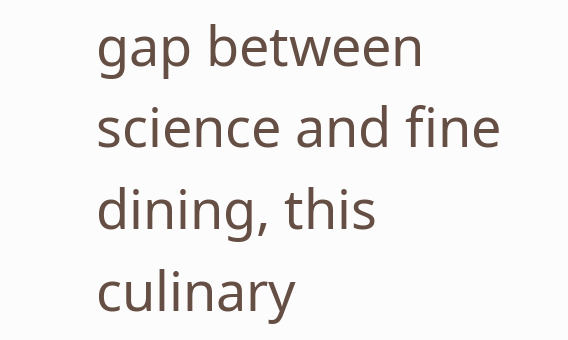gap between science and fine dining, this culinary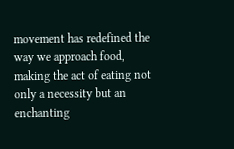movement has redefined the way we approach food, making the act of eating not only a necessity but an enchanting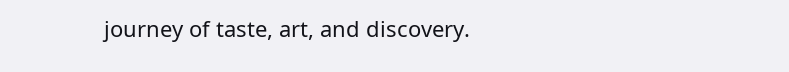journey of taste, art, and discovery.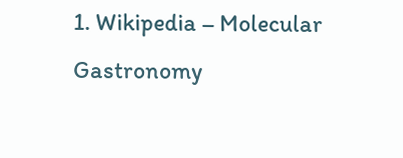1. Wikipedia – Molecular Gastronomy